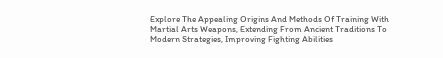Explore The Appealing Origins And Methods Of Training With Martial Arts Weapons, Extending From Ancient Traditions To Modern Strategies, Improving Fighting Abilities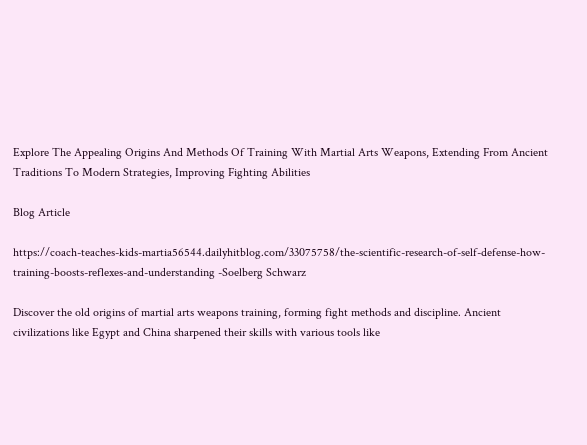Explore The Appealing Origins And Methods Of Training With Martial Arts Weapons, Extending From Ancient Traditions To Modern Strategies, Improving Fighting Abilities

Blog Article

https://coach-teaches-kids-martia56544.dailyhitblog.com/33075758/the-scientific-research-of-self-defense-how-training-boosts-reflexes-and-understanding -Soelberg Schwarz

Discover the old origins of martial arts weapons training, forming fight methods and discipline. Ancient civilizations like Egypt and China sharpened their skills with various tools like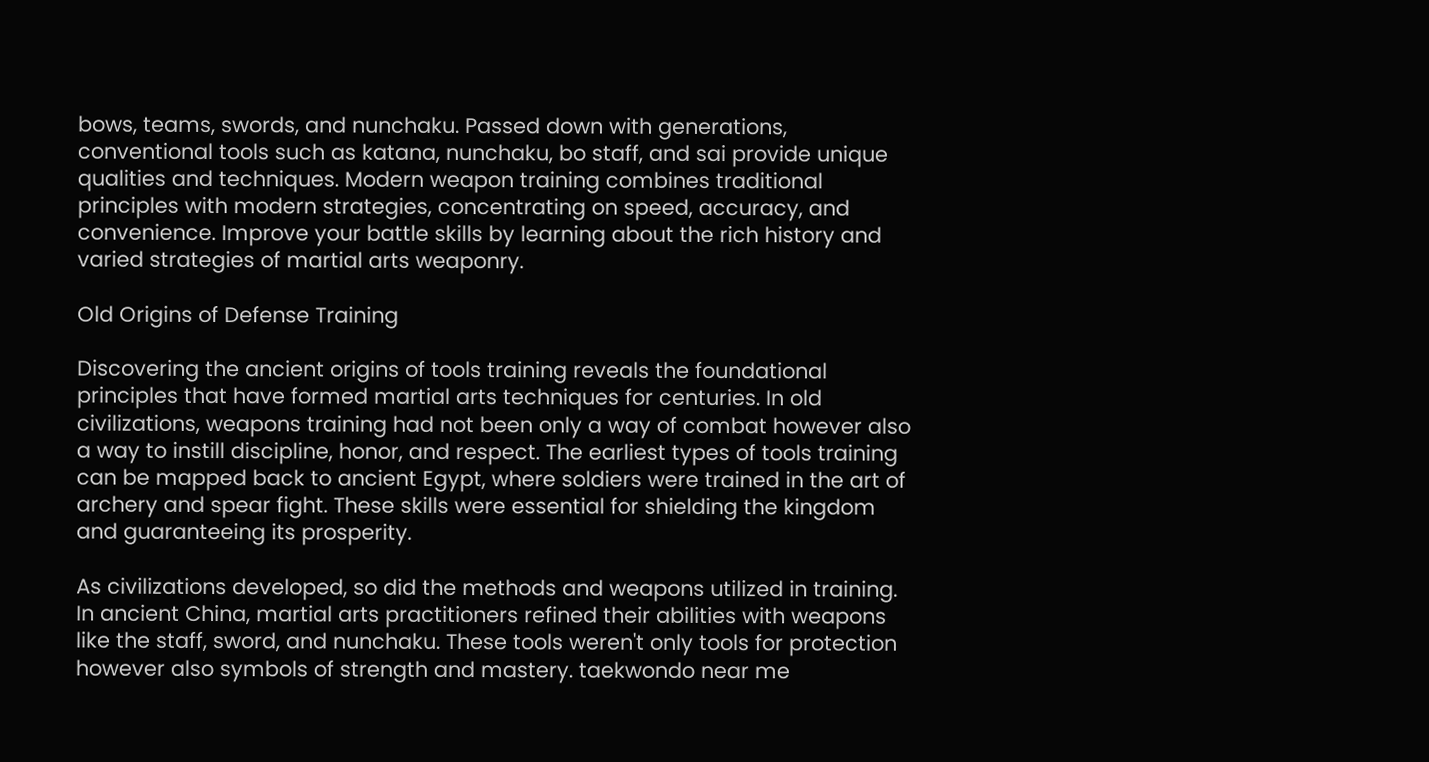bows, teams, swords, and nunchaku. Passed down with generations, conventional tools such as katana, nunchaku, bo staff, and sai provide unique qualities and techniques. Modern weapon training combines traditional principles with modern strategies, concentrating on speed, accuracy, and convenience. Improve your battle skills by learning about the rich history and varied strategies of martial arts weaponry.

Old Origins of Defense Training

Discovering the ancient origins of tools training reveals the foundational principles that have formed martial arts techniques for centuries. In old civilizations, weapons training had not been only a way of combat however also a way to instill discipline, honor, and respect. The earliest types of tools training can be mapped back to ancient Egypt, where soldiers were trained in the art of archery and spear fight. These skills were essential for shielding the kingdom and guaranteeing its prosperity.

As civilizations developed, so did the methods and weapons utilized in training. In ancient China, martial arts practitioners refined their abilities with weapons like the staff, sword, and nunchaku. These tools weren't only tools for protection however also symbols of strength and mastery. taekwondo near me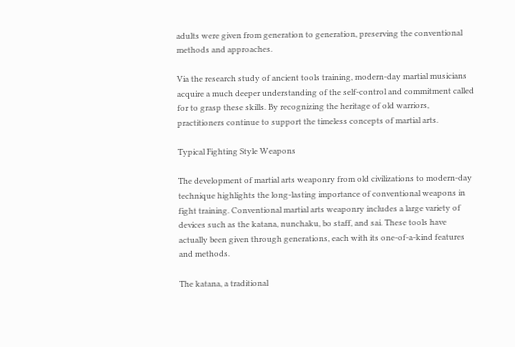adults were given from generation to generation, preserving the conventional methods and approaches.

Via the research study of ancient tools training, modern-day martial musicians acquire a much deeper understanding of the self-control and commitment called for to grasp these skills. By recognizing the heritage of old warriors, practitioners continue to support the timeless concepts of martial arts.

Typical Fighting Style Weapons

The development of martial arts weaponry from old civilizations to modern-day technique highlights the long-lasting importance of conventional weapons in fight training. Conventional martial arts weaponry includes a large variety of devices such as the katana, nunchaku, bo staff, and sai. These tools have actually been given through generations, each with its one-of-a-kind features and methods.

The katana, a traditional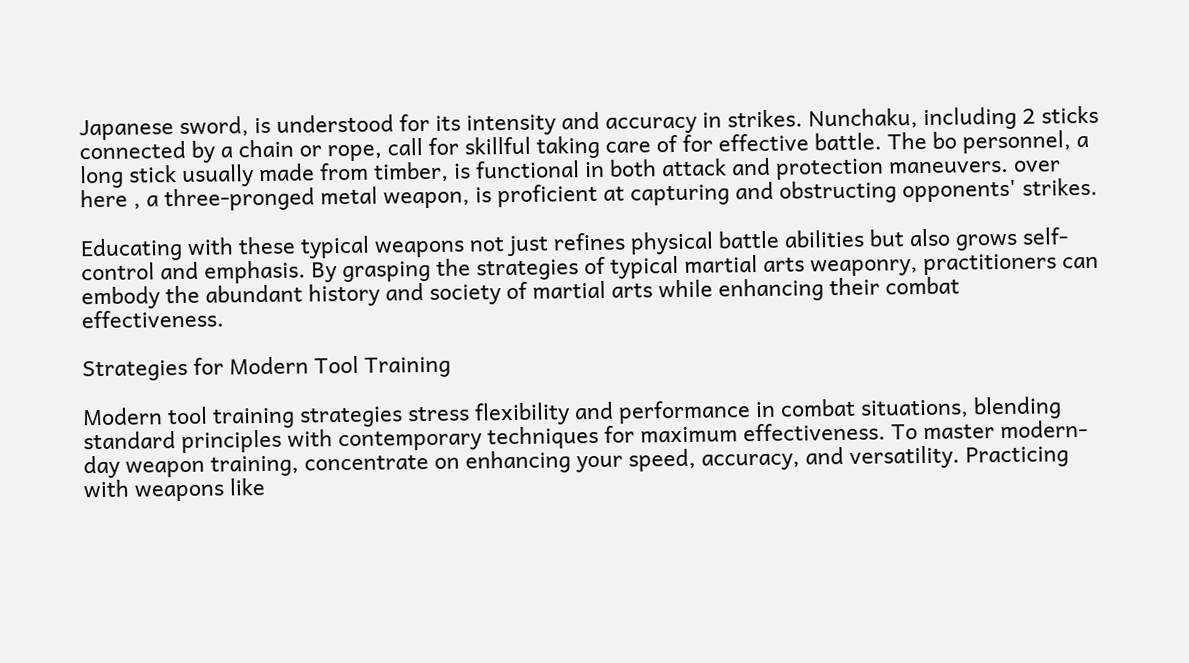Japanese sword, is understood for its intensity and accuracy in strikes. Nunchaku, including 2 sticks connected by a chain or rope, call for skillful taking care of for effective battle. The bo personnel, a long stick usually made from timber, is functional in both attack and protection maneuvers. over here , a three-pronged metal weapon, is proficient at capturing and obstructing opponents' strikes.

Educating with these typical weapons not just refines physical battle abilities but also grows self-control and emphasis. By grasping the strategies of typical martial arts weaponry, practitioners can embody the abundant history and society of martial arts while enhancing their combat effectiveness.

Strategies for Modern Tool Training

Modern tool training strategies stress flexibility and performance in combat situations, blending standard principles with contemporary techniques for maximum effectiveness. To master modern-day weapon training, concentrate on enhancing your speed, accuracy, and versatility. Practicing with weapons like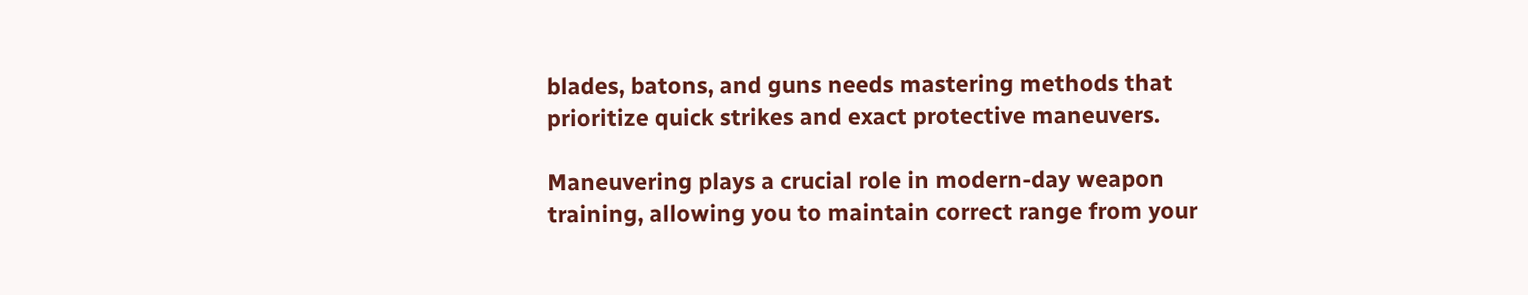blades, batons, and guns needs mastering methods that prioritize quick strikes and exact protective maneuvers.

Maneuvering plays a crucial role in modern-day weapon training, allowing you to maintain correct range from your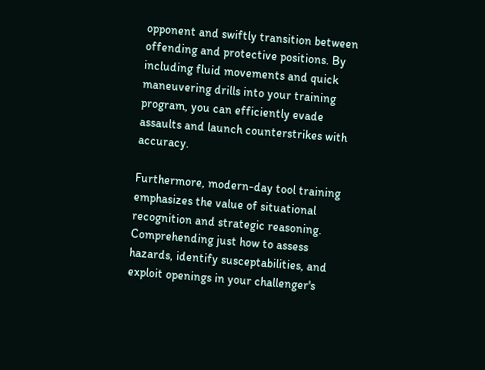opponent and swiftly transition between offending and protective positions. By including fluid movements and quick maneuvering drills into your training program, you can efficiently evade assaults and launch counterstrikes with accuracy.

Furthermore, modern-day tool training emphasizes the value of situational recognition and strategic reasoning. Comprehending just how to assess hazards, identify susceptabilities, and exploit openings in your challenger's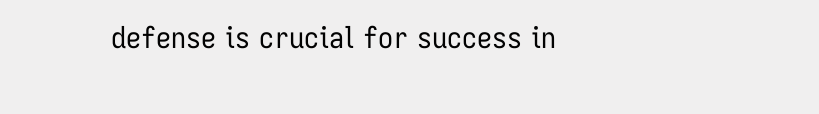defense is crucial for success in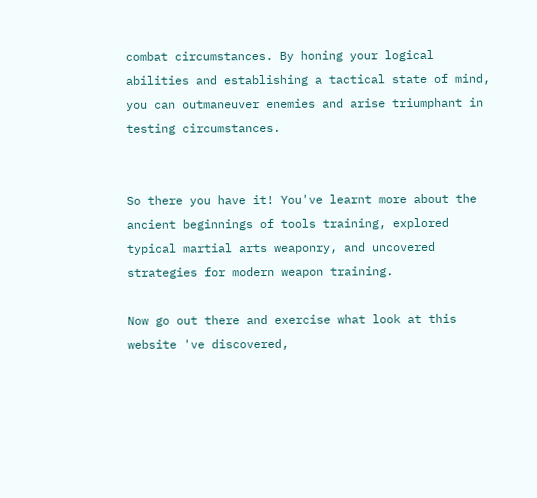combat circumstances. By honing your logical abilities and establishing a tactical state of mind, you can outmaneuver enemies and arise triumphant in testing circumstances.


So there you have it! You've learnt more about the ancient beginnings of tools training, explored typical martial arts weaponry, and uncovered strategies for modern weapon training.

Now go out there and exercise what look at this website 've discovered,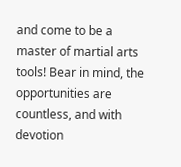and come to be a master of martial arts tools! Bear in mind, the opportunities are countless, and with devotion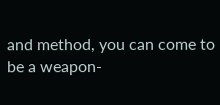and method, you can come to be a weapon-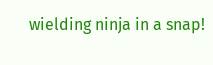wielding ninja in a snap!